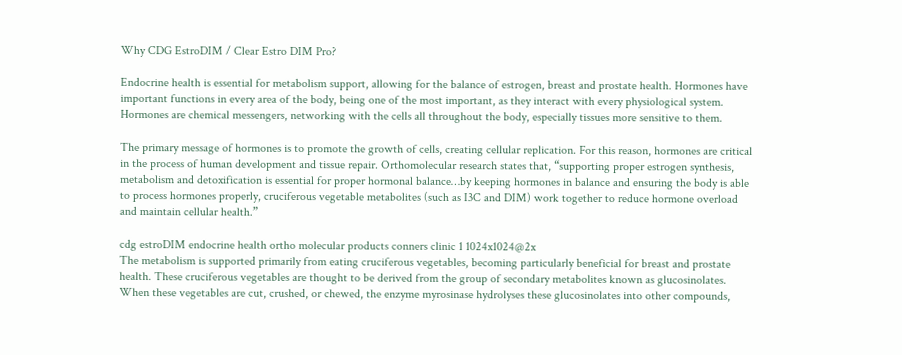Why CDG EstroDIM / Clear Estro DIM Pro?

Endocrine health is essential for metabolism support, allowing for the balance of estrogen, breast and prostate health. Hormones have important functions in every area of the body, being one of the most important, as they interact with every physiological system. Hormones are chemical messengers, networking with the cells all throughout the body, especially tissues more sensitive to them.

The primary message of hormones is to promote the growth of cells, creating cellular replication. For this reason, hormones are critical in the process of human development and tissue repair. Orthomolecular research states that, “supporting proper estrogen synthesis, metabolism and detoxification is essential for proper hormonal balance…by keeping hormones in balance and ensuring the body is able to process hormones properly, cruciferous vegetable metabolites (such as I3C and DIM) work together to reduce hormone overload and maintain cellular health.”

cdg estroDIM endocrine health ortho molecular products conners clinic 1 1024x1024@2x
The metabolism is supported primarily from eating cruciferous vegetables, becoming particularly beneficial for breast and prostate health. These cruciferous vegetables are thought to be derived from the group of secondary metabolites known as glucosinolates. When these vegetables are cut, crushed, or chewed, the enzyme myrosinase hydrolyses these glucosinolates into other compounds,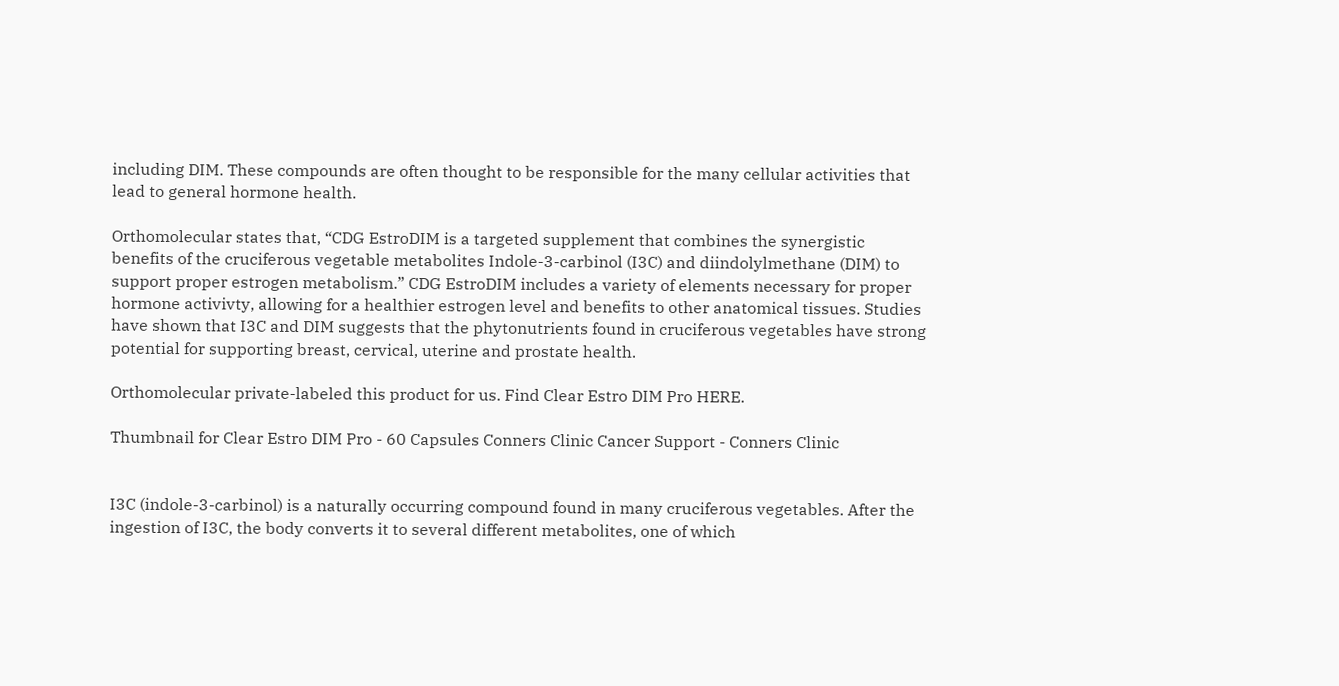including DIM. These compounds are often thought to be responsible for the many cellular activities that lead to general hormone health.

Orthomolecular states that, “CDG EstroDIM is a targeted supplement that combines the synergistic benefits of the cruciferous vegetable metabolites Indole-3-carbinol (I3C) and diindolylmethane (DIM) to support proper estrogen metabolism.” CDG EstroDIM includes a variety of elements necessary for proper hormone activivty, allowing for a healthier estrogen level and benefits to other anatomical tissues. Studies have shown that I3C and DIM suggests that the phytonutrients found in cruciferous vegetables have strong potential for supporting breast, cervical, uterine and prostate health.

Orthomolecular private-labeled this product for us. Find Clear Estro DIM Pro HERE.

Thumbnail for Clear Estro DIM Pro - 60 Capsules Conners Clinic Cancer Support - Conners Clinic


I3C (indole-3-carbinol) is a naturally occurring compound found in many cruciferous vegetables. After the ingestion of I3C, the body converts it to several different metabolites, one of which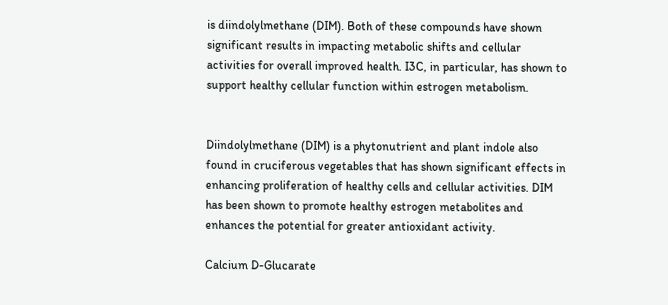is diindolylmethane (DIM). Both of these compounds have shown significant results in impacting metabolic shifts and cellular activities for overall improved health. I3C, in particular, has shown to support healthy cellular function within estrogen metabolism.


Diindolylmethane (DIM) is a phytonutrient and plant indole also found in cruciferous vegetables that has shown significant effects in enhancing proliferation of healthy cells and cellular activities. DIM has been shown to promote healthy estrogen metabolites and enhances the potential for greater antioxidant activity.

Calcium D-Glucarate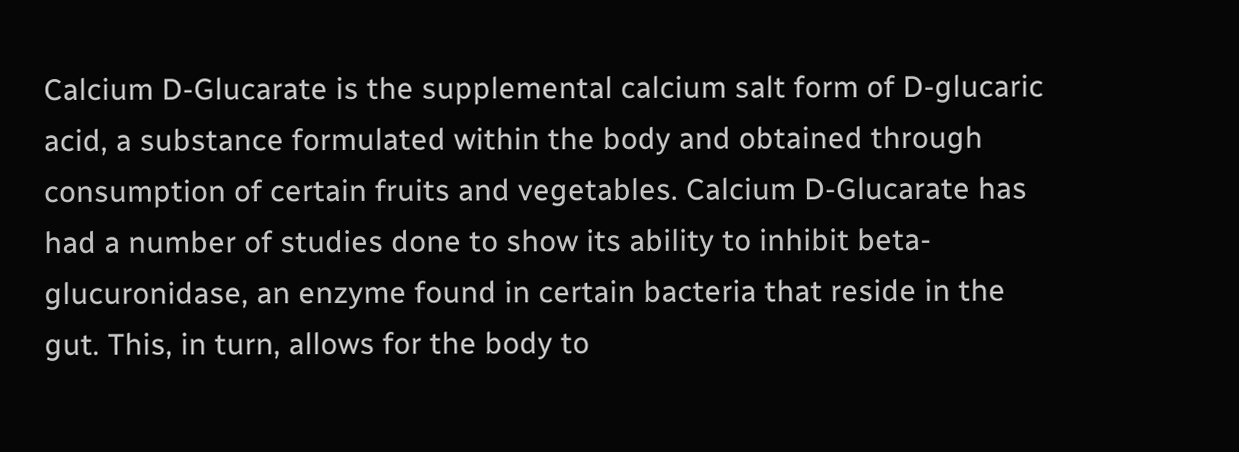Calcium D-Glucarate is the supplemental calcium salt form of D-glucaric acid, a substance formulated within the body and obtained through consumption of certain fruits and vegetables. Calcium D-Glucarate has had a number of studies done to show its ability to inhibit beta-glucuronidase, an enzyme found in certain bacteria that reside in the gut. This, in turn, allows for the body to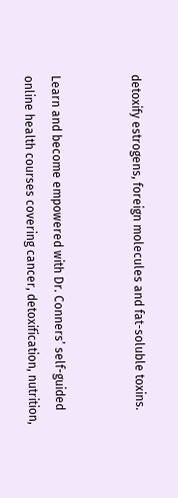detoxify estrogens, foreign molecules and fat-soluble toxins.


Learn and become empowered with Dr. Conners’ self-guided online health courses covering cancer, detoxification, nutrition,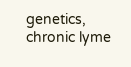genetics, chronic lyme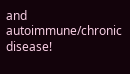and autoimmune/chronic disease!